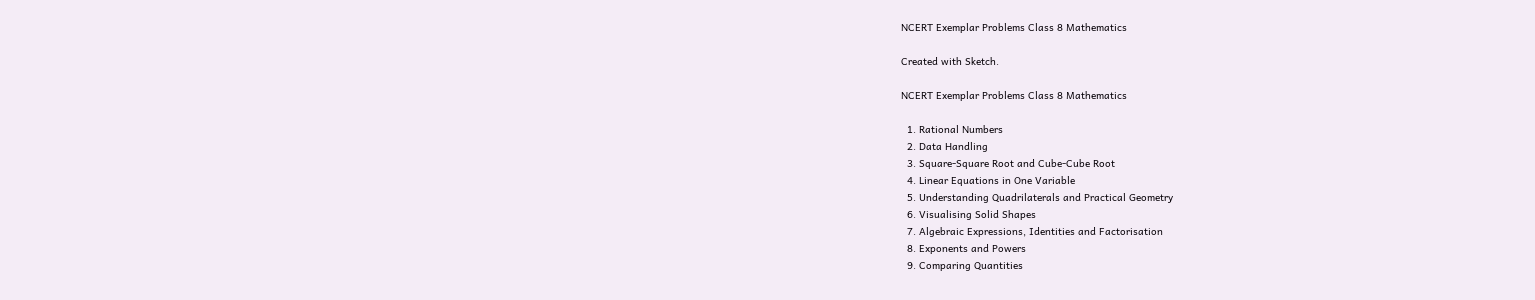NCERT Exemplar Problems Class 8 Mathematics

Created with Sketch.

NCERT Exemplar Problems Class 8 Mathematics

  1. Rational Numbers
  2. Data Handling
  3. Square-Square Root and Cube-Cube Root
  4. Linear Equations in One Variable
  5. Understanding Quadrilaterals and Practical Geometry
  6. Visualising Solid Shapes
  7. Algebraic Expressions, Identities and Factorisation
  8. Exponents and Powers
  9. Comparing Quantities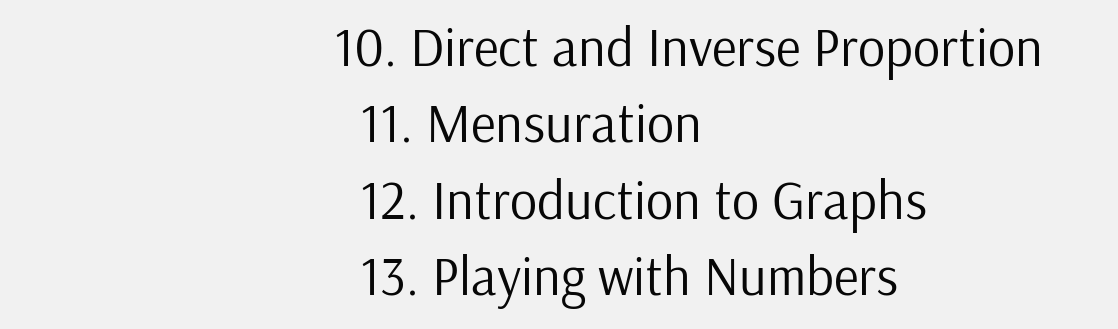10. Direct and Inverse Proportion
  11. Mensuration
  12. Introduction to Graphs
  13. Playing with Numbers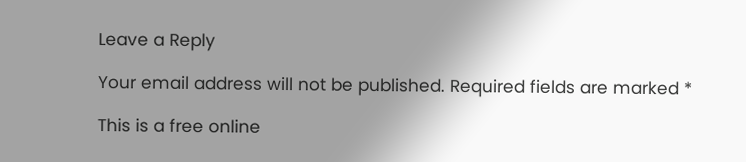Leave a Reply

Your email address will not be published. Required fields are marked *

This is a free online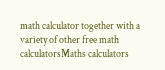math calculator together with a variety of other free math calculatorsMaths calculators